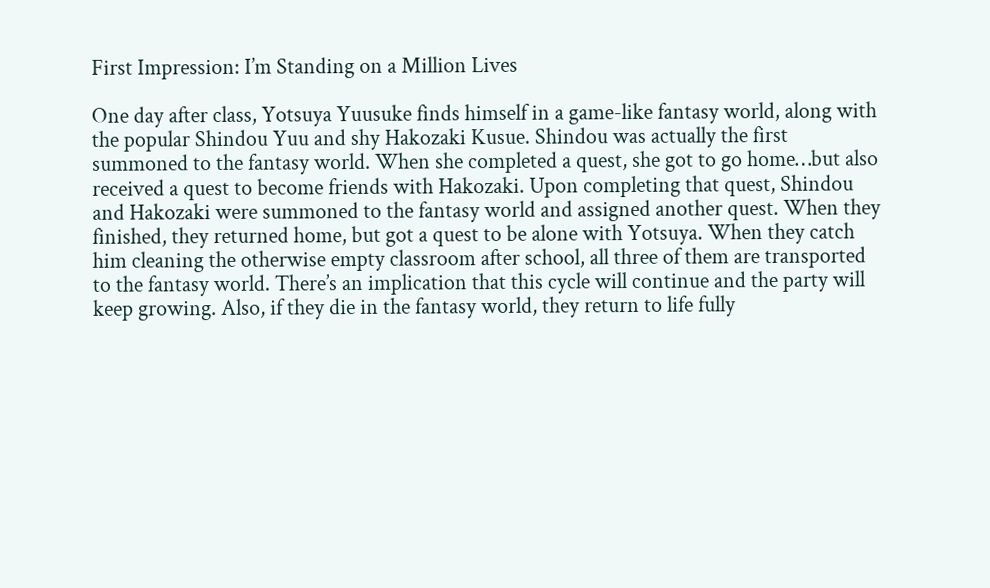First Impression: I’m Standing on a Million Lives

One day after class, Yotsuya Yuusuke finds himself in a game-like fantasy world, along with the popular Shindou Yuu and shy Hakozaki Kusue. Shindou was actually the first summoned to the fantasy world. When she completed a quest, she got to go home…but also received a quest to become friends with Hakozaki. Upon completing that quest, Shindou and Hakozaki were summoned to the fantasy world and assigned another quest. When they finished, they returned home, but got a quest to be alone with Yotsuya. When they catch him cleaning the otherwise empty classroom after school, all three of them are transported to the fantasy world. There’s an implication that this cycle will continue and the party will keep growing. Also, if they die in the fantasy world, they return to life fully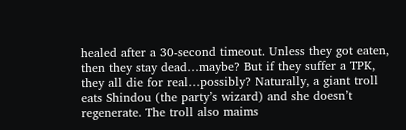healed after a 30-second timeout. Unless they got eaten, then they stay dead…maybe? But if they suffer a TPK, they all die for real…possibly? Naturally, a giant troll eats Shindou (the party’s wizard) and she doesn’t regenerate. The troll also maims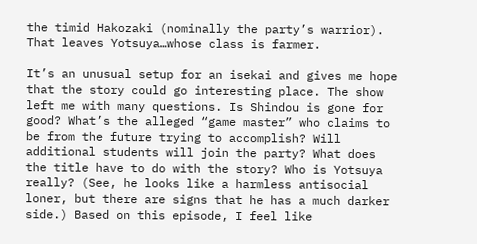the timid Hakozaki (nominally the party’s warrior). That leaves Yotsuya…whose class is farmer.

It’s an unusual setup for an isekai and gives me hope that the story could go interesting place. The show left me with many questions. Is Shindou is gone for good? What’s the alleged “game master” who claims to be from the future trying to accomplish? Will additional students will join the party? What does the title have to do with the story? Who is Yotsuya really? (See, he looks like a harmless antisocial loner, but there are signs that he has a much darker side.) Based on this episode, I feel like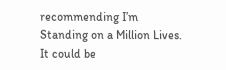recommending I’m Standing on a Million Lives. It could be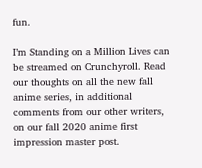fun.

I’m Standing on a Million Lives can be streamed on Crunchyroll. Read our thoughts on all the new fall anime series, in additional comments from our other writers, on our fall 2020 anime first impression master post.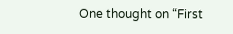One thought on “First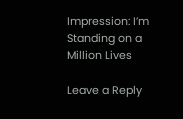Impression: I’m Standing on a Million Lives

Leave a Reply